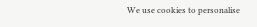We use cookies to personalise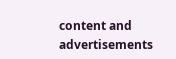content and advertisements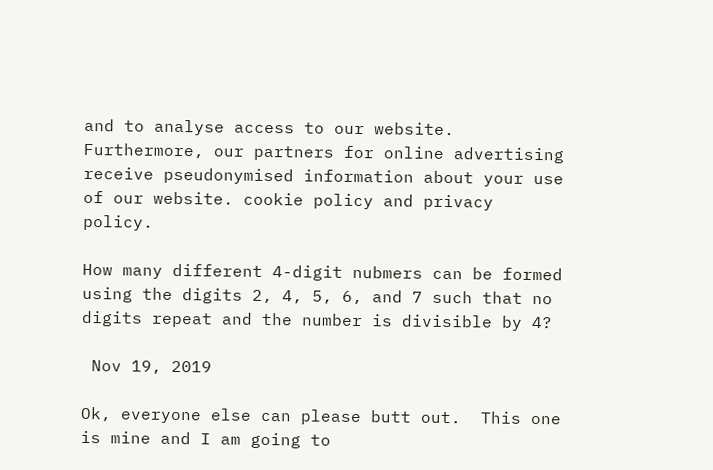and to analyse access to our website. Furthermore, our partners for online advertising receive pseudonymised information about your use of our website. cookie policy and privacy policy.

How many different 4-digit nubmers can be formed using the digits 2, 4, 5, 6, and 7 such that no digits repeat and the number is divisible by 4?

 Nov 19, 2019

Ok, everyone else can please butt out.  This one is mine and I am going to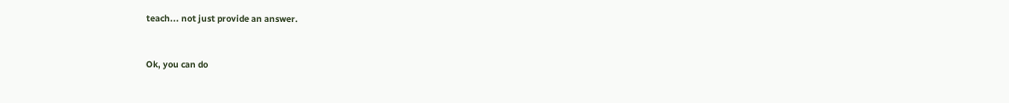teach... not just provide an answer.


Ok, you can do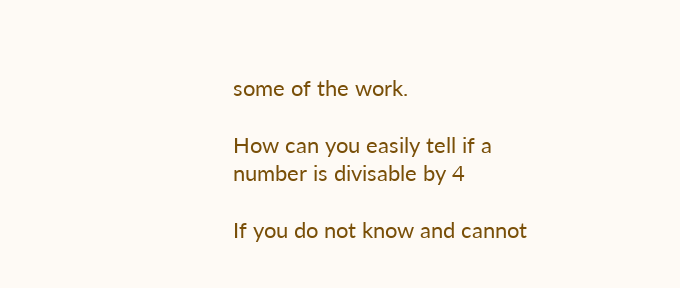some of the work.

How can you easily tell if a number is divisable by 4

If you do not know and cannot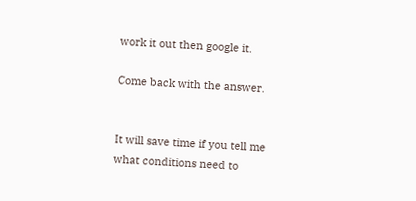work it out then google it.

Come back with the answer.


It will save time if you tell me what conditions need to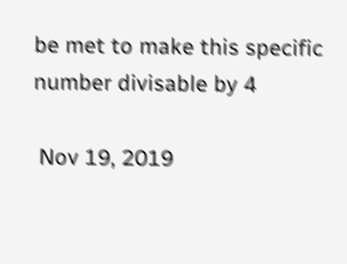be met to make this specific number divisable by 4

 Nov 19, 2019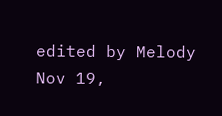edited by Melody  Nov 19,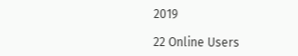2019

22 Online Users